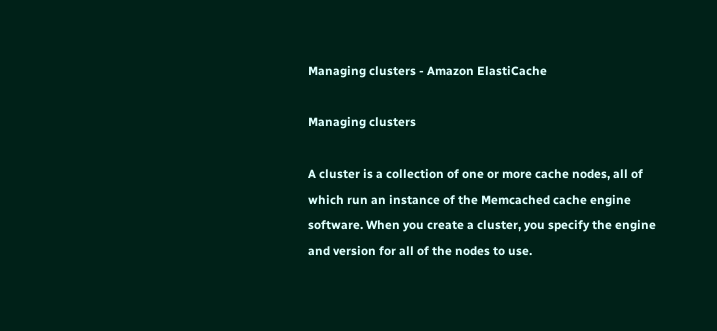Managing clusters - Amazon ElastiCache

Managing clusters

A cluster is a collection of one or more cache nodes, all of which run an instance of the Memcached cache engine software. When you create a cluster, you specify the engine and version for all of the nodes to use.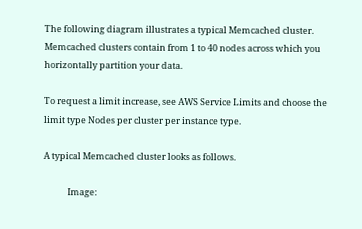The following diagram illustrates a typical Memcached cluster. Memcached clusters contain from 1 to 40 nodes across which you horizontally partition your data.

To request a limit increase, see AWS Service Limits and choose the limit type Nodes per cluster per instance type.

A typical Memcached cluster looks as follows.

            Image: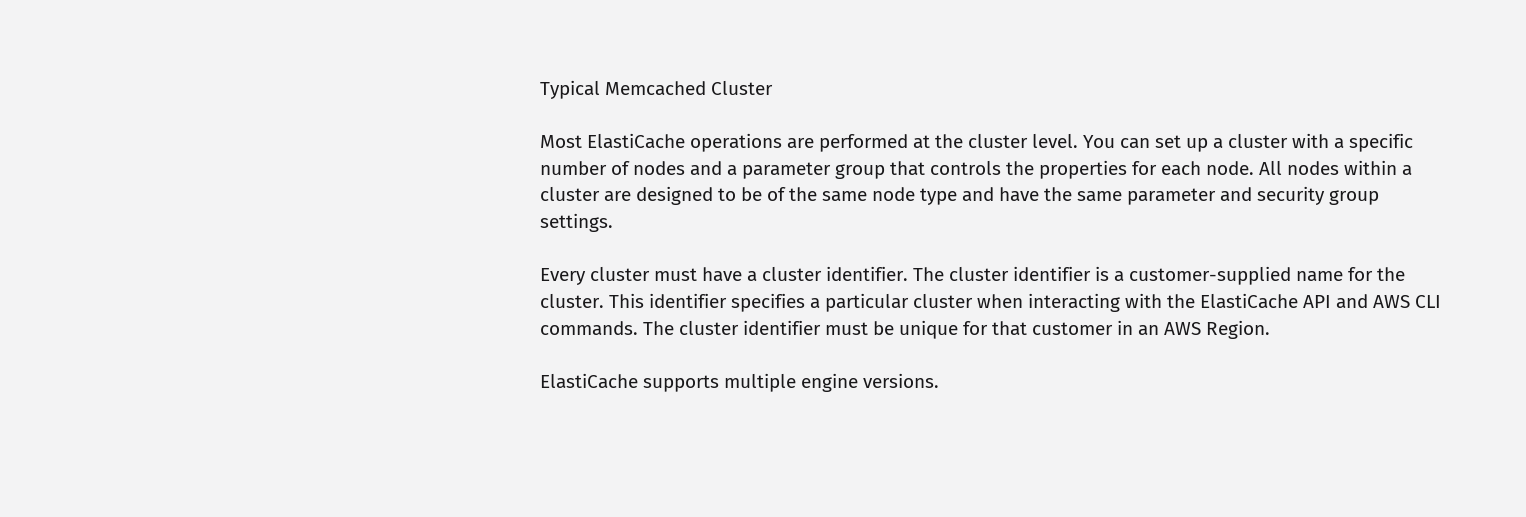Typical Memcached Cluster

Most ElastiCache operations are performed at the cluster level. You can set up a cluster with a specific number of nodes and a parameter group that controls the properties for each node. All nodes within a cluster are designed to be of the same node type and have the same parameter and security group settings.

Every cluster must have a cluster identifier. The cluster identifier is a customer-supplied name for the cluster. This identifier specifies a particular cluster when interacting with the ElastiCache API and AWS CLI commands. The cluster identifier must be unique for that customer in an AWS Region.

ElastiCache supports multiple engine versions.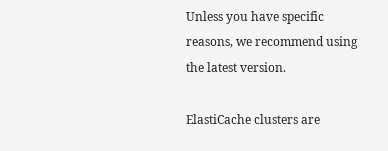Unless you have specific reasons, we recommend using the latest version.

ElastiCache clusters are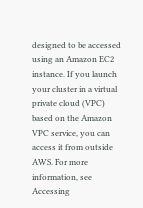designed to be accessed using an Amazon EC2 instance. If you launch your cluster in a virtual private cloud (VPC) based on the Amazon VPC service, you can access it from outside AWS. For more information, see Accessing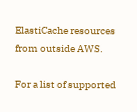ElastiCache resources from outside AWS.

For a list of supported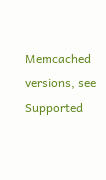Memcached versions, see Supported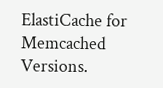ElastiCache for Memcached Versions.